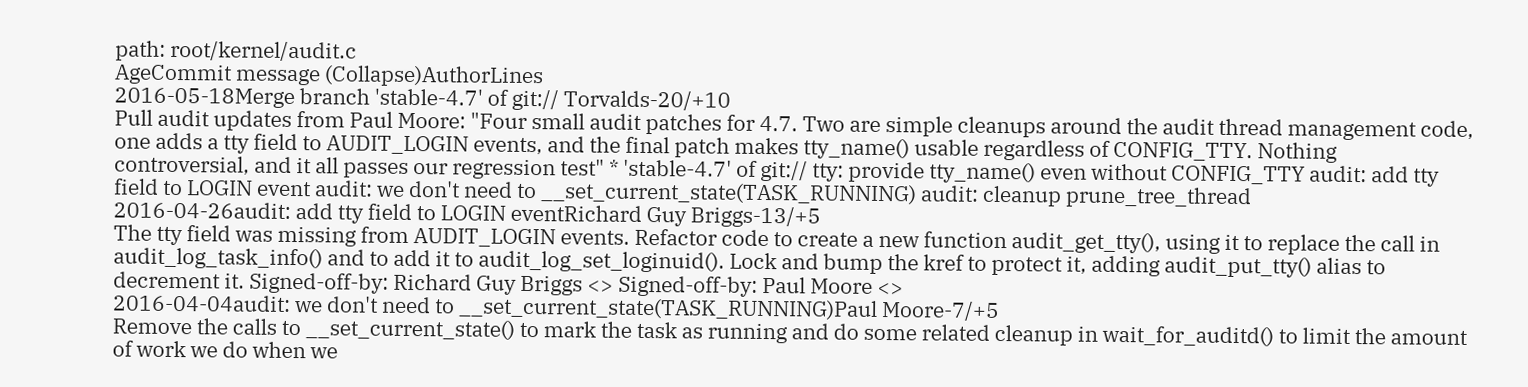path: root/kernel/audit.c
AgeCommit message (Collapse)AuthorLines
2016-05-18Merge branch 'stable-4.7' of git:// Torvalds-20/+10
Pull audit updates from Paul Moore: "Four small audit patches for 4.7. Two are simple cleanups around the audit thread management code, one adds a tty field to AUDIT_LOGIN events, and the final patch makes tty_name() usable regardless of CONFIG_TTY. Nothing controversial, and it all passes our regression test" * 'stable-4.7' of git:// tty: provide tty_name() even without CONFIG_TTY audit: add tty field to LOGIN event audit: we don't need to __set_current_state(TASK_RUNNING) audit: cleanup prune_tree_thread
2016-04-26audit: add tty field to LOGIN eventRichard Guy Briggs-13/+5
The tty field was missing from AUDIT_LOGIN events. Refactor code to create a new function audit_get_tty(), using it to replace the call in audit_log_task_info() and to add it to audit_log_set_loginuid(). Lock and bump the kref to protect it, adding audit_put_tty() alias to decrement it. Signed-off-by: Richard Guy Briggs <> Signed-off-by: Paul Moore <>
2016-04-04audit: we don't need to __set_current_state(TASK_RUNNING)Paul Moore-7/+5
Remove the calls to __set_current_state() to mark the task as running and do some related cleanup in wait_for_auditd() to limit the amount of work we do when we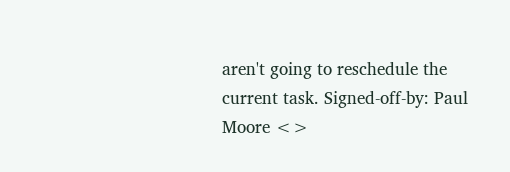aren't going to reschedule the current task. Signed-off-by: Paul Moore <>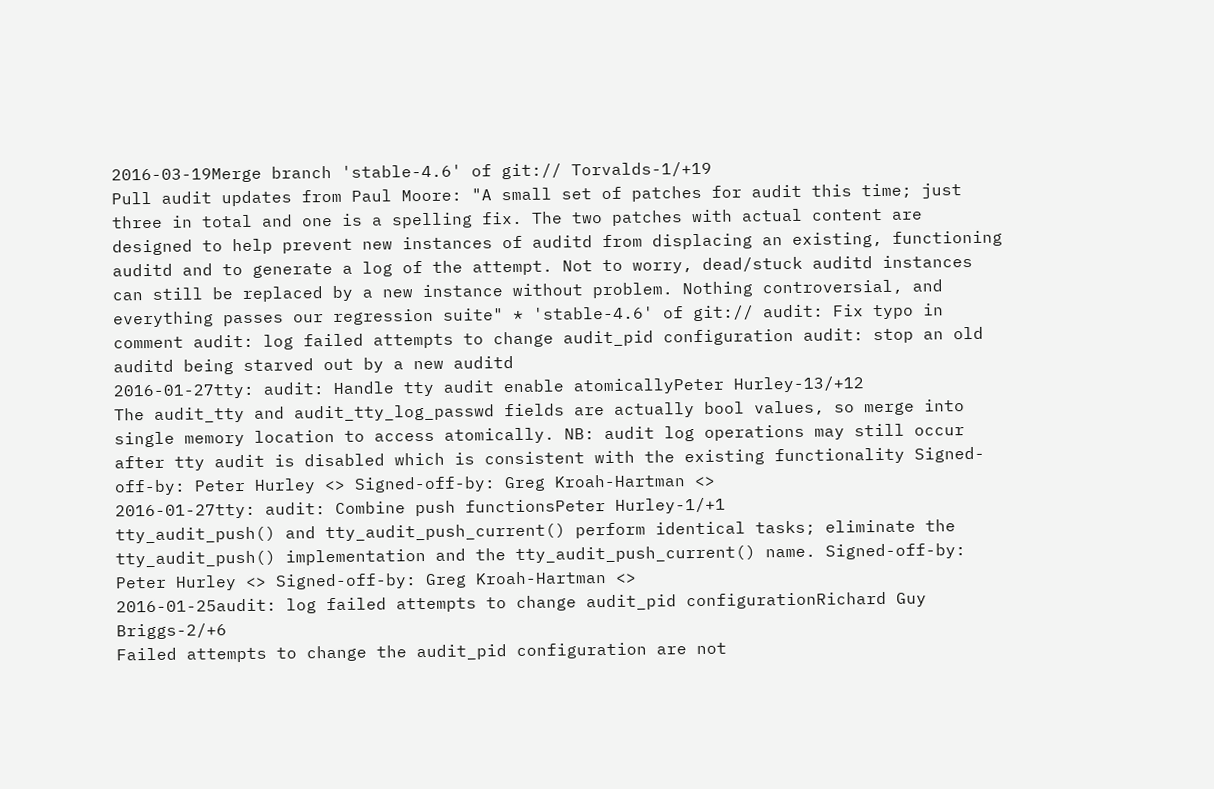2016-03-19Merge branch 'stable-4.6' of git:// Torvalds-1/+19
Pull audit updates from Paul Moore: "A small set of patches for audit this time; just three in total and one is a spelling fix. The two patches with actual content are designed to help prevent new instances of auditd from displacing an existing, functioning auditd and to generate a log of the attempt. Not to worry, dead/stuck auditd instances can still be replaced by a new instance without problem. Nothing controversial, and everything passes our regression suite" * 'stable-4.6' of git:// audit: Fix typo in comment audit: log failed attempts to change audit_pid configuration audit: stop an old auditd being starved out by a new auditd
2016-01-27tty: audit: Handle tty audit enable atomicallyPeter Hurley-13/+12
The audit_tty and audit_tty_log_passwd fields are actually bool values, so merge into single memory location to access atomically. NB: audit log operations may still occur after tty audit is disabled which is consistent with the existing functionality Signed-off-by: Peter Hurley <> Signed-off-by: Greg Kroah-Hartman <>
2016-01-27tty: audit: Combine push functionsPeter Hurley-1/+1
tty_audit_push() and tty_audit_push_current() perform identical tasks; eliminate the tty_audit_push() implementation and the tty_audit_push_current() name. Signed-off-by: Peter Hurley <> Signed-off-by: Greg Kroah-Hartman <>
2016-01-25audit: log failed attempts to change audit_pid configurationRichard Guy Briggs-2/+6
Failed attempts to change the audit_pid configuration are not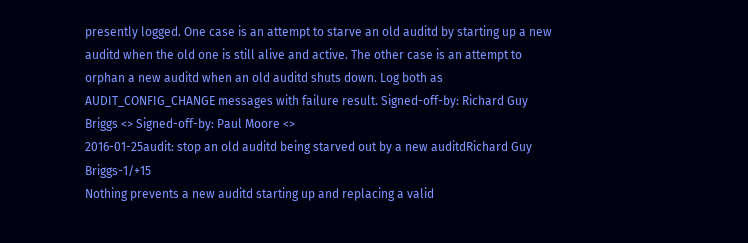presently logged. One case is an attempt to starve an old auditd by starting up a new auditd when the old one is still alive and active. The other case is an attempt to orphan a new auditd when an old auditd shuts down. Log both as AUDIT_CONFIG_CHANGE messages with failure result. Signed-off-by: Richard Guy Briggs <> Signed-off-by: Paul Moore <>
2016-01-25audit: stop an old auditd being starved out by a new auditdRichard Guy Briggs-1/+15
Nothing prevents a new auditd starting up and replacing a valid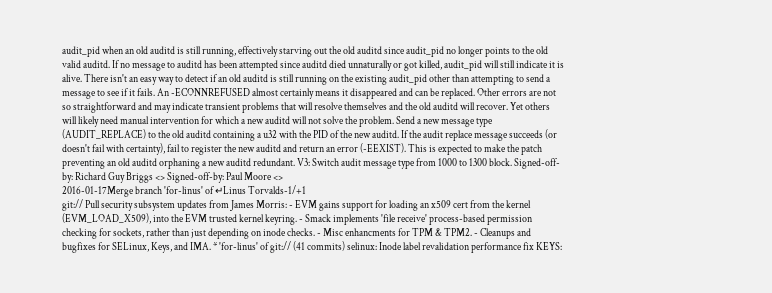audit_pid when an old auditd is still running, effectively starving out the old auditd since audit_pid no longer points to the old valid auditd. If no message to auditd has been attempted since auditd died unnaturally or got killed, audit_pid will still indicate it is alive. There isn't an easy way to detect if an old auditd is still running on the existing audit_pid other than attempting to send a message to see if it fails. An -ECONNREFUSED almost certainly means it disappeared and can be replaced. Other errors are not so straightforward and may indicate transient problems that will resolve themselves and the old auditd will recover. Yet others will likely need manual intervention for which a new auditd will not solve the problem. Send a new message type (AUDIT_REPLACE) to the old auditd containing a u32 with the PID of the new auditd. If the audit replace message succeeds (or doesn't fail with certainty), fail to register the new auditd and return an error (-EEXIST). This is expected to make the patch preventing an old auditd orphaning a new auditd redundant. V3: Switch audit message type from 1000 to 1300 block. Signed-off-by: Richard Guy Briggs <> Signed-off-by: Paul Moore <>
2016-01-17Merge branch 'for-linus' of ↵Linus Torvalds-1/+1
git:// Pull security subsystem updates from James Morris: - EVM gains support for loading an x509 cert from the kernel (EVM_LOAD_X509), into the EVM trusted kernel keyring. - Smack implements 'file receive' process-based permission checking for sockets, rather than just depending on inode checks. - Misc enhancments for TPM & TPM2. - Cleanups and bugfixes for SELinux, Keys, and IMA. * 'for-linus' of git:// (41 commits) selinux: Inode label revalidation performance fix KEYS: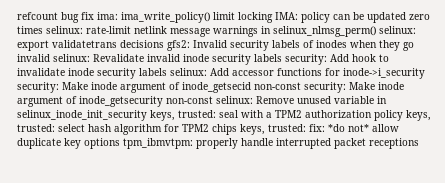refcount bug fix ima: ima_write_policy() limit locking IMA: policy can be updated zero times selinux: rate-limit netlink message warnings in selinux_nlmsg_perm() selinux: export validatetrans decisions gfs2: Invalid security labels of inodes when they go invalid selinux: Revalidate invalid inode security labels security: Add hook to invalidate inode security labels selinux: Add accessor functions for inode->i_security security: Make inode argument of inode_getsecid non-const security: Make inode argument of inode_getsecurity non-const selinux: Remove unused variable in selinux_inode_init_security keys, trusted: seal with a TPM2 authorization policy keys, trusted: select hash algorithm for TPM2 chips keys, trusted: fix: *do not* allow duplicate key options tpm_ibmvtpm: properly handle interrupted packet receptions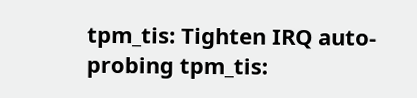tpm_tis: Tighten IRQ auto-probing tpm_tis: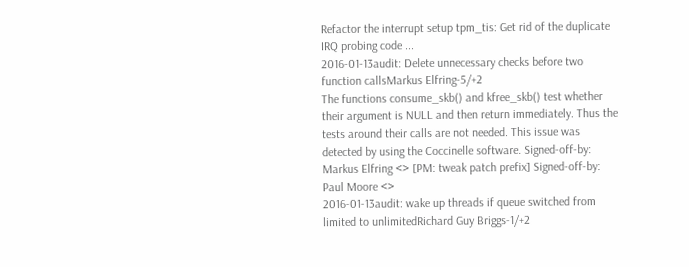Refactor the interrupt setup tpm_tis: Get rid of the duplicate IRQ probing code ...
2016-01-13audit: Delete unnecessary checks before two function callsMarkus Elfring-5/+2
The functions consume_skb() and kfree_skb() test whether their argument is NULL and then return immediately. Thus the tests around their calls are not needed. This issue was detected by using the Coccinelle software. Signed-off-by: Markus Elfring <> [PM: tweak patch prefix] Signed-off-by: Paul Moore <>
2016-01-13audit: wake up threads if queue switched from limited to unlimitedRichard Guy Briggs-1/+2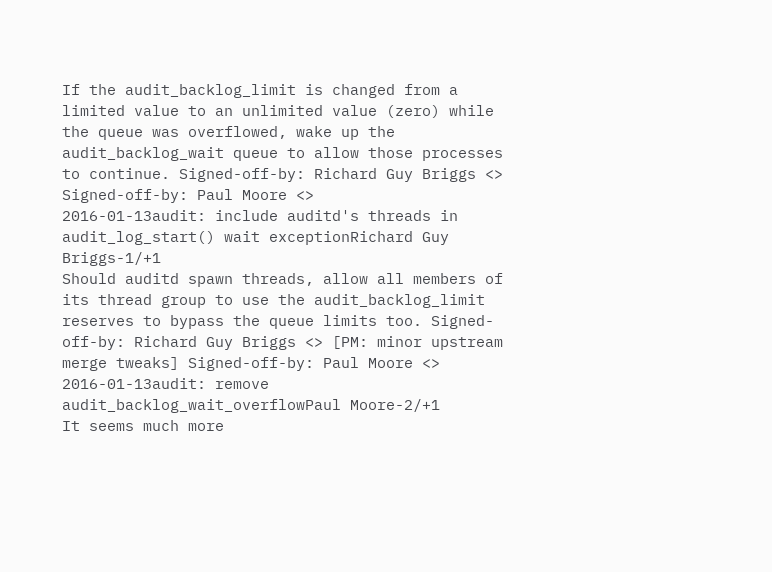If the audit_backlog_limit is changed from a limited value to an unlimited value (zero) while the queue was overflowed, wake up the audit_backlog_wait queue to allow those processes to continue. Signed-off-by: Richard Guy Briggs <> Signed-off-by: Paul Moore <>
2016-01-13audit: include auditd's threads in audit_log_start() wait exceptionRichard Guy Briggs-1/+1
Should auditd spawn threads, allow all members of its thread group to use the audit_backlog_limit reserves to bypass the queue limits too. Signed-off-by: Richard Guy Briggs <> [PM: minor upstream merge tweaks] Signed-off-by: Paul Moore <>
2016-01-13audit: remove audit_backlog_wait_overflowPaul Moore-2/+1
It seems much more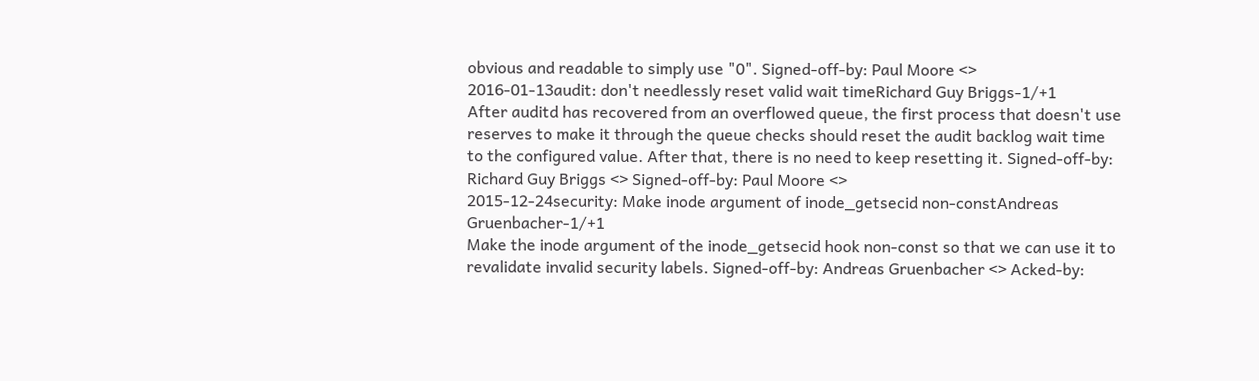obvious and readable to simply use "0". Signed-off-by: Paul Moore <>
2016-01-13audit: don't needlessly reset valid wait timeRichard Guy Briggs-1/+1
After auditd has recovered from an overflowed queue, the first process that doesn't use reserves to make it through the queue checks should reset the audit backlog wait time to the configured value. After that, there is no need to keep resetting it. Signed-off-by: Richard Guy Briggs <> Signed-off-by: Paul Moore <>
2015-12-24security: Make inode argument of inode_getsecid non-constAndreas Gruenbacher-1/+1
Make the inode argument of the inode_getsecid hook non-const so that we can use it to revalidate invalid security labels. Signed-off-by: Andreas Gruenbacher <> Acked-by: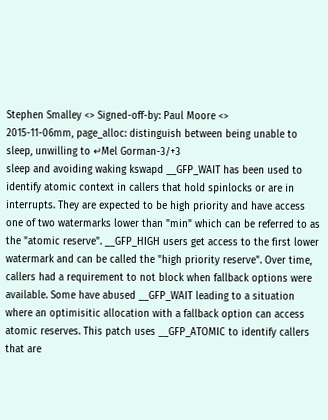Stephen Smalley <> Signed-off-by: Paul Moore <>
2015-11-06mm, page_alloc: distinguish between being unable to sleep, unwilling to ↵Mel Gorman-3/+3
sleep and avoiding waking kswapd __GFP_WAIT has been used to identify atomic context in callers that hold spinlocks or are in interrupts. They are expected to be high priority and have access one of two watermarks lower than "min" which can be referred to as the "atomic reserve". __GFP_HIGH users get access to the first lower watermark and can be called the "high priority reserve". Over time, callers had a requirement to not block when fallback options were available. Some have abused __GFP_WAIT leading to a situation where an optimisitic allocation with a fallback option can access atomic reserves. This patch uses __GFP_ATOMIC to identify callers that are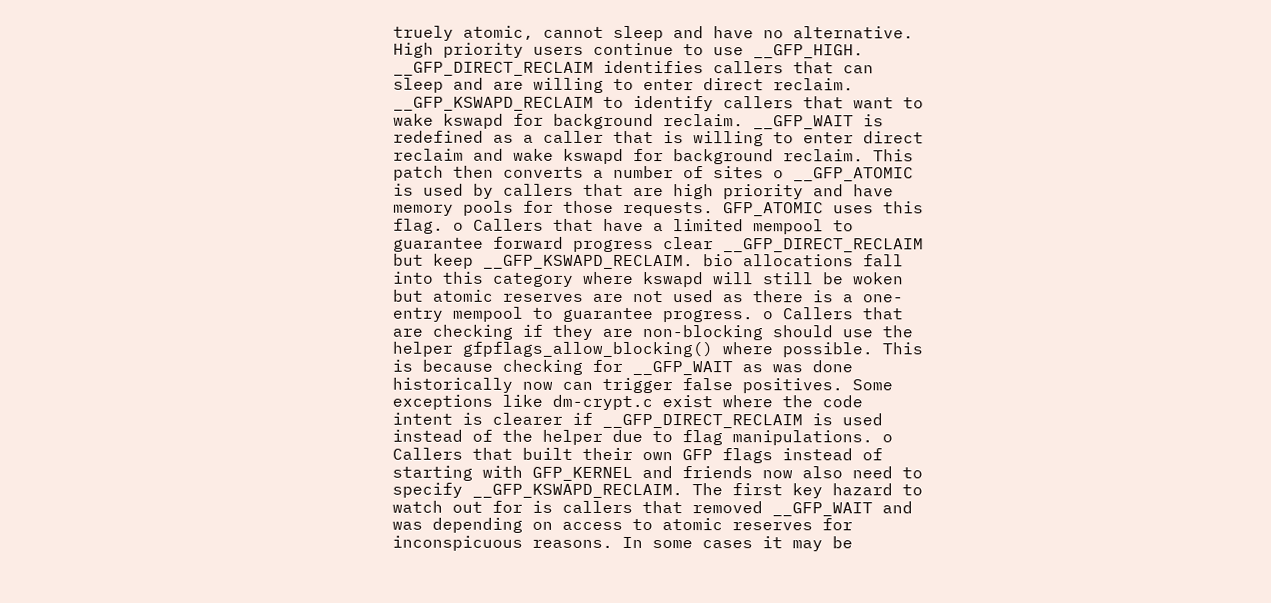truely atomic, cannot sleep and have no alternative. High priority users continue to use __GFP_HIGH. __GFP_DIRECT_RECLAIM identifies callers that can sleep and are willing to enter direct reclaim. __GFP_KSWAPD_RECLAIM to identify callers that want to wake kswapd for background reclaim. __GFP_WAIT is redefined as a caller that is willing to enter direct reclaim and wake kswapd for background reclaim. This patch then converts a number of sites o __GFP_ATOMIC is used by callers that are high priority and have memory pools for those requests. GFP_ATOMIC uses this flag. o Callers that have a limited mempool to guarantee forward progress clear __GFP_DIRECT_RECLAIM but keep __GFP_KSWAPD_RECLAIM. bio allocations fall into this category where kswapd will still be woken but atomic reserves are not used as there is a one-entry mempool to guarantee progress. o Callers that are checking if they are non-blocking should use the helper gfpflags_allow_blocking() where possible. This is because checking for __GFP_WAIT as was done historically now can trigger false positives. Some exceptions like dm-crypt.c exist where the code intent is clearer if __GFP_DIRECT_RECLAIM is used instead of the helper due to flag manipulations. o Callers that built their own GFP flags instead of starting with GFP_KERNEL and friends now also need to specify __GFP_KSWAPD_RECLAIM. The first key hazard to watch out for is callers that removed __GFP_WAIT and was depending on access to atomic reserves for inconspicuous reasons. In some cases it may be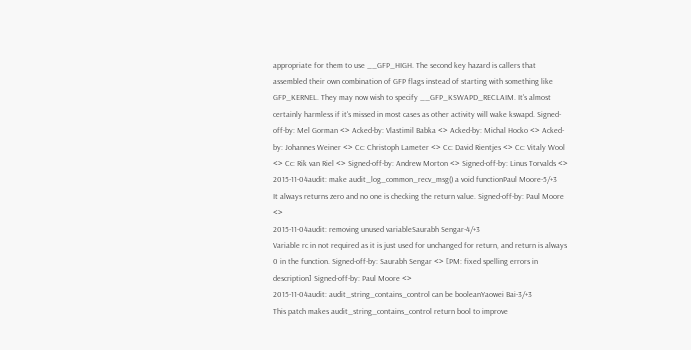appropriate for them to use __GFP_HIGH. The second key hazard is callers that assembled their own combination of GFP flags instead of starting with something like GFP_KERNEL. They may now wish to specify __GFP_KSWAPD_RECLAIM. It's almost certainly harmless if it's missed in most cases as other activity will wake kswapd. Signed-off-by: Mel Gorman <> Acked-by: Vlastimil Babka <> Acked-by: Michal Hocko <> Acked-by: Johannes Weiner <> Cc: Christoph Lameter <> Cc: David Rientjes <> Cc: Vitaly Wool <> Cc: Rik van Riel <> Signed-off-by: Andrew Morton <> Signed-off-by: Linus Torvalds <>
2015-11-04audit: make audit_log_common_recv_msg() a void functionPaul Moore-5/+3
It always returns zero and no one is checking the return value. Signed-off-by: Paul Moore <>
2015-11-04audit: removing unused variableSaurabh Sengar-4/+3
Variable rc in not required as it is just used for unchanged for return, and return is always 0 in the function. Signed-off-by: Saurabh Sengar <> [PM: fixed spelling errors in description] Signed-off-by: Paul Moore <>
2015-11-04audit: audit_string_contains_control can be booleanYaowei Bai-3/+3
This patch makes audit_string_contains_control return bool to improve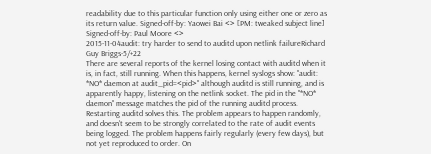readability due to this particular function only using either one or zero as its return value. Signed-off-by: Yaowei Bai <> [PM: tweaked subject line] Signed-off-by: Paul Moore <>
2015-11-04audit: try harder to send to auditd upon netlink failureRichard Guy Briggs-5/+22
There are several reports of the kernel losing contact with auditd when it is, in fact, still running. When this happens, kernel syslogs show: "audit: *NO* daemon at audit_pid=<pid>" although auditd is still running, and is apparently happy, listening on the netlink socket. The pid in the "*NO* daemon" message matches the pid of the running auditd process. Restarting auditd solves this. The problem appears to happen randomly, and doesn't seem to be strongly correlated to the rate of audit events being logged. The problem happens fairly regularly (every few days), but not yet reproduced to order. On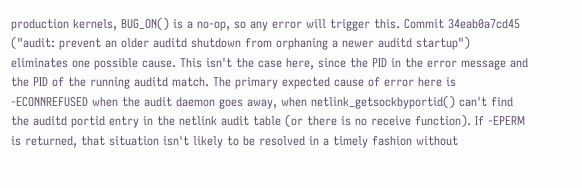production kernels, BUG_ON() is a no-op, so any error will trigger this. Commit 34eab0a7cd45 ("audit: prevent an older auditd shutdown from orphaning a newer auditd startup") eliminates one possible cause. This isn't the case here, since the PID in the error message and the PID of the running auditd match. The primary expected cause of error here is -ECONNREFUSED when the audit daemon goes away, when netlink_getsockbyportid() can't find the auditd portid entry in the netlink audit table (or there is no receive function). If -EPERM is returned, that situation isn't likely to be resolved in a timely fashion without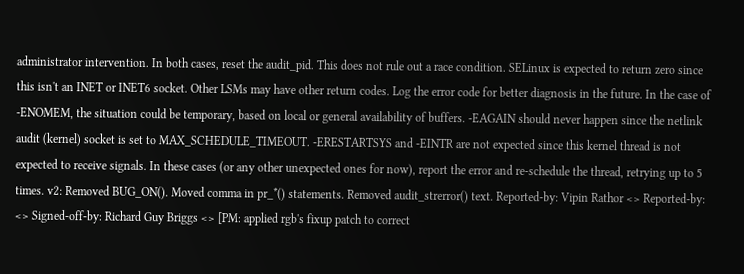administrator intervention. In both cases, reset the audit_pid. This does not rule out a race condition. SELinux is expected to return zero since this isn't an INET or INET6 socket. Other LSMs may have other return codes. Log the error code for better diagnosis in the future. In the case of -ENOMEM, the situation could be temporary, based on local or general availability of buffers. -EAGAIN should never happen since the netlink audit (kernel) socket is set to MAX_SCHEDULE_TIMEOUT. -ERESTARTSYS and -EINTR are not expected since this kernel thread is not expected to receive signals. In these cases (or any other unexpected ones for now), report the error and re-schedule the thread, retrying up to 5 times. v2: Removed BUG_ON(). Moved comma in pr_*() statements. Removed audit_strerror() text. Reported-by: Vipin Rathor <> Reported-by: <> Signed-off-by: Richard Guy Briggs <> [PM: applied rgb's fixup patch to correct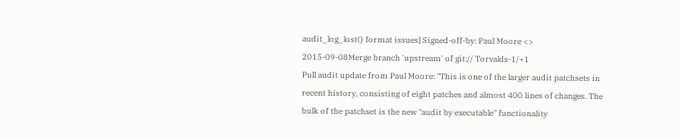audit_log_lost() format issues] Signed-off-by: Paul Moore <>
2015-09-08Merge branch 'upstream' of git:// Torvalds-1/+1
Pull audit update from Paul Moore: "This is one of the larger audit patchsets in recent history, consisting of eight patches and almost 400 lines of changes. The bulk of the patchset is the new "audit by executable" functionality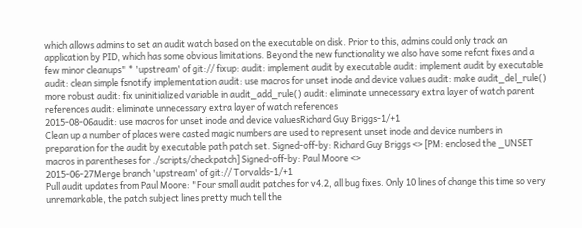which allows admins to set an audit watch based on the executable on disk. Prior to this, admins could only track an application by PID, which has some obvious limitations. Beyond the new functionality we also have some refcnt fixes and a few minor cleanups" * 'upstream' of git:// fixup: audit: implement audit by executable audit: implement audit by executable audit: clean simple fsnotify implementation audit: use macros for unset inode and device values audit: make audit_del_rule() more robust audit: fix uninitialized variable in audit_add_rule() audit: eliminate unnecessary extra layer of watch parent references audit: eliminate unnecessary extra layer of watch references
2015-08-06audit: use macros for unset inode and device valuesRichard Guy Briggs-1/+1
Clean up a number of places were casted magic numbers are used to represent unset inode and device numbers in preparation for the audit by executable path patch set. Signed-off-by: Richard Guy Briggs <> [PM: enclosed the _UNSET macros in parentheses for ./scripts/checkpatch] Signed-off-by: Paul Moore <>
2015-06-27Merge branch 'upstream' of git:// Torvalds-1/+1
Pull audit updates from Paul Moore: "Four small audit patches for v4.2, all bug fixes. Only 10 lines of change this time so very unremarkable, the patch subject lines pretty much tell the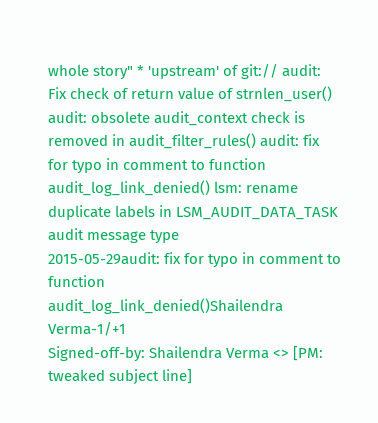whole story" * 'upstream' of git:// audit: Fix check of return value of strnlen_user() audit: obsolete audit_context check is removed in audit_filter_rules() audit: fix for typo in comment to function audit_log_link_denied() lsm: rename duplicate labels in LSM_AUDIT_DATA_TASK audit message type
2015-05-29audit: fix for typo in comment to function audit_log_link_denied()Shailendra Verma-1/+1
Signed-off-by: Shailendra Verma <> [PM: tweaked subject line]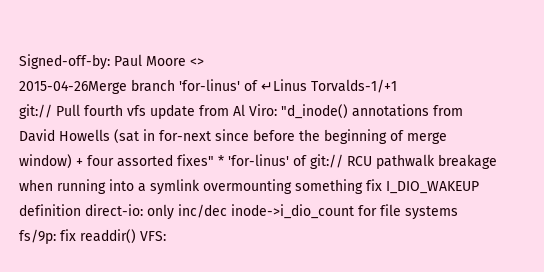Signed-off-by: Paul Moore <>
2015-04-26Merge branch 'for-linus' of ↵Linus Torvalds-1/+1
git:// Pull fourth vfs update from Al Viro: "d_inode() annotations from David Howells (sat in for-next since before the beginning of merge window) + four assorted fixes" * 'for-linus' of git:// RCU pathwalk breakage when running into a symlink overmounting something fix I_DIO_WAKEUP definition direct-io: only inc/dec inode->i_dio_count for file systems fs/9p: fix readdir() VFS: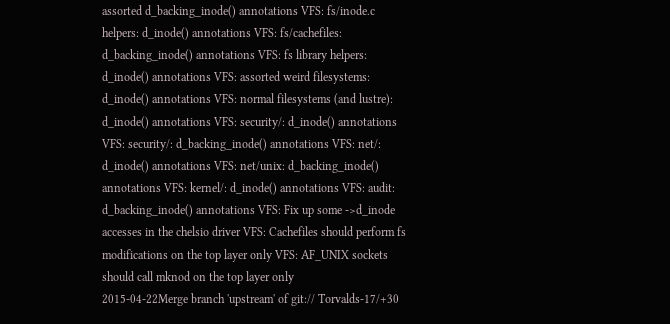assorted d_backing_inode() annotations VFS: fs/inode.c helpers: d_inode() annotations VFS: fs/cachefiles: d_backing_inode() annotations VFS: fs library helpers: d_inode() annotations VFS: assorted weird filesystems: d_inode() annotations VFS: normal filesystems (and lustre): d_inode() annotations VFS: security/: d_inode() annotations VFS: security/: d_backing_inode() annotations VFS: net/: d_inode() annotations VFS: net/unix: d_backing_inode() annotations VFS: kernel/: d_inode() annotations VFS: audit: d_backing_inode() annotations VFS: Fix up some ->d_inode accesses in the chelsio driver VFS: Cachefiles should perform fs modifications on the top layer only VFS: AF_UNIX sockets should call mknod on the top layer only
2015-04-22Merge branch 'upstream' of git:// Torvalds-17/+30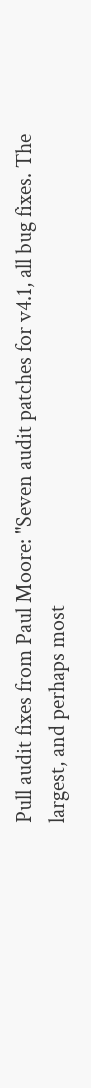Pull audit fixes from Paul Moore: "Seven audit patches for v4.1, all bug fixes. The largest, and perhaps most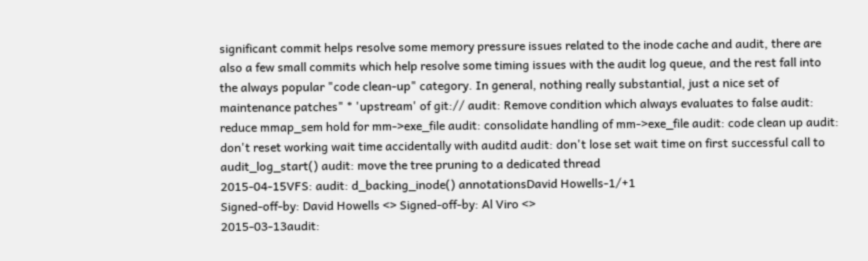significant commit helps resolve some memory pressure issues related to the inode cache and audit, there are also a few small commits which help resolve some timing issues with the audit log queue, and the rest fall into the always popular "code clean-up" category. In general, nothing really substantial, just a nice set of maintenance patches" * 'upstream' of git:// audit: Remove condition which always evaluates to false audit: reduce mmap_sem hold for mm->exe_file audit: consolidate handling of mm->exe_file audit: code clean up audit: don't reset working wait time accidentally with auditd audit: don't lose set wait time on first successful call to audit_log_start() audit: move the tree pruning to a dedicated thread
2015-04-15VFS: audit: d_backing_inode() annotationsDavid Howells-1/+1
Signed-off-by: David Howells <> Signed-off-by: Al Viro <>
2015-03-13audit: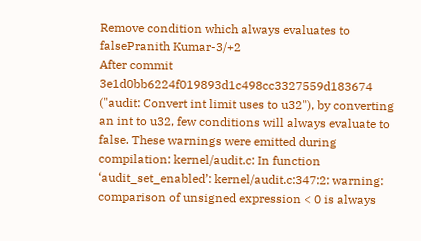Remove condition which always evaluates to falsePranith Kumar-3/+2
After commit 3e1d0bb6224f019893d1c498cc3327559d183674 ("audit: Convert int limit uses to u32"), by converting an int to u32, few conditions will always evaluate to false. These warnings were emitted during compilation: kernel/audit.c: In function ‘audit_set_enabled’: kernel/audit.c:347:2: warning: comparison of unsigned expression < 0 is always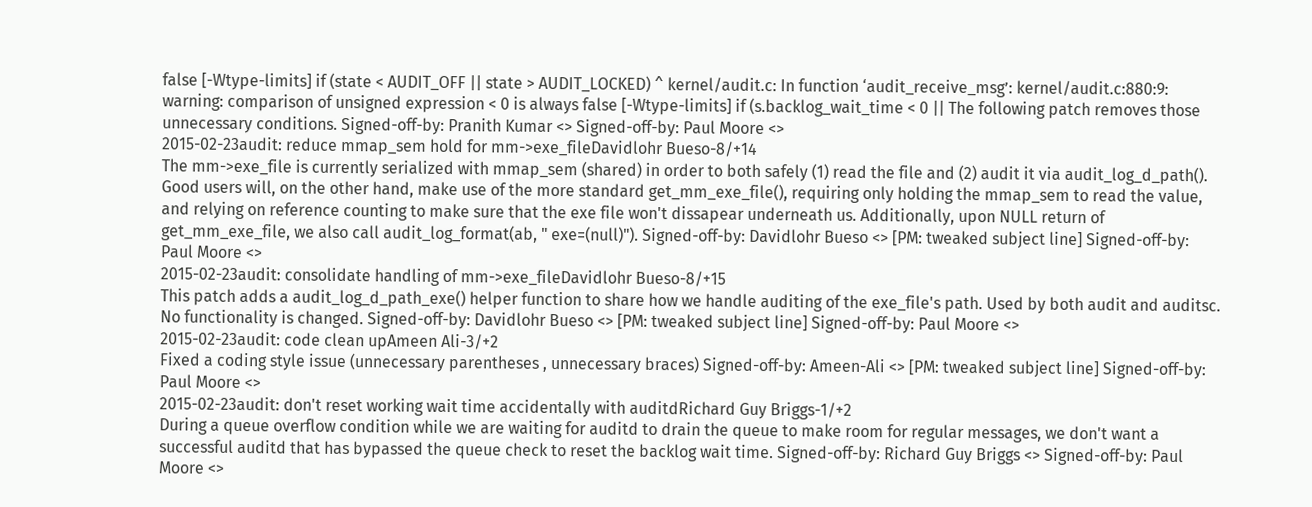false [-Wtype-limits] if (state < AUDIT_OFF || state > AUDIT_LOCKED) ^ kernel/audit.c: In function ‘audit_receive_msg’: kernel/audit.c:880:9: warning: comparison of unsigned expression < 0 is always false [-Wtype-limits] if (s.backlog_wait_time < 0 || The following patch removes those unnecessary conditions. Signed-off-by: Pranith Kumar <> Signed-off-by: Paul Moore <>
2015-02-23audit: reduce mmap_sem hold for mm->exe_fileDavidlohr Bueso-8/+14
The mm->exe_file is currently serialized with mmap_sem (shared) in order to both safely (1) read the file and (2) audit it via audit_log_d_path(). Good users will, on the other hand, make use of the more standard get_mm_exe_file(), requiring only holding the mmap_sem to read the value, and relying on reference counting to make sure that the exe file won't dissapear underneath us. Additionally, upon NULL return of get_mm_exe_file, we also call audit_log_format(ab, " exe=(null)"). Signed-off-by: Davidlohr Bueso <> [PM: tweaked subject line] Signed-off-by: Paul Moore <>
2015-02-23audit: consolidate handling of mm->exe_fileDavidlohr Bueso-8/+15
This patch adds a audit_log_d_path_exe() helper function to share how we handle auditing of the exe_file's path. Used by both audit and auditsc. No functionality is changed. Signed-off-by: Davidlohr Bueso <> [PM: tweaked subject line] Signed-off-by: Paul Moore <>
2015-02-23audit: code clean upAmeen Ali-3/+2
Fixed a coding style issue (unnecessary parentheses , unnecessary braces) Signed-off-by: Ameen-Ali <> [PM: tweaked subject line] Signed-off-by: Paul Moore <>
2015-02-23audit: don't reset working wait time accidentally with auditdRichard Guy Briggs-1/+2
During a queue overflow condition while we are waiting for auditd to drain the queue to make room for regular messages, we don't want a successful auditd that has bypassed the queue check to reset the backlog wait time. Signed-off-by: Richard Guy Briggs <> Signed-off-by: Paul Moore <>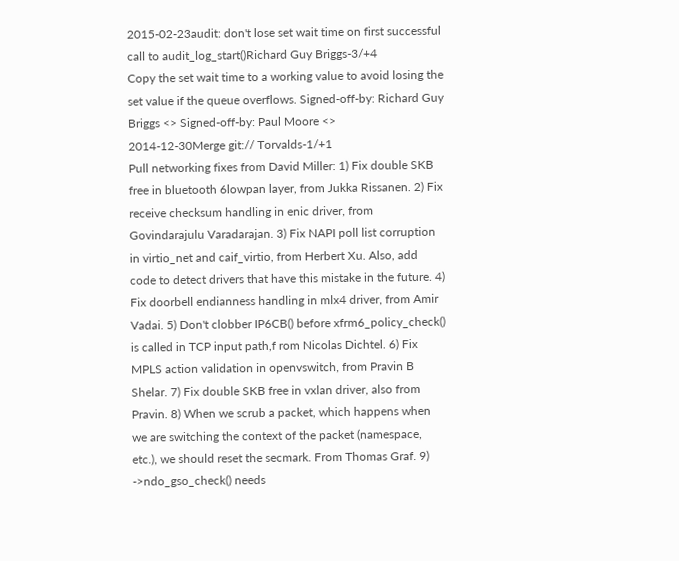2015-02-23audit: don't lose set wait time on first successful call to audit_log_start()Richard Guy Briggs-3/+4
Copy the set wait time to a working value to avoid losing the set value if the queue overflows. Signed-off-by: Richard Guy Briggs <> Signed-off-by: Paul Moore <>
2014-12-30Merge git:// Torvalds-1/+1
Pull networking fixes from David Miller: 1) Fix double SKB free in bluetooth 6lowpan layer, from Jukka Rissanen. 2) Fix receive checksum handling in enic driver, from Govindarajulu Varadarajan. 3) Fix NAPI poll list corruption in virtio_net and caif_virtio, from Herbert Xu. Also, add code to detect drivers that have this mistake in the future. 4) Fix doorbell endianness handling in mlx4 driver, from Amir Vadai. 5) Don't clobber IP6CB() before xfrm6_policy_check() is called in TCP input path,f rom Nicolas Dichtel. 6) Fix MPLS action validation in openvswitch, from Pravin B Shelar. 7) Fix double SKB free in vxlan driver, also from Pravin. 8) When we scrub a packet, which happens when we are switching the context of the packet (namespace, etc.), we should reset the secmark. From Thomas Graf. 9) ->ndo_gso_check() needs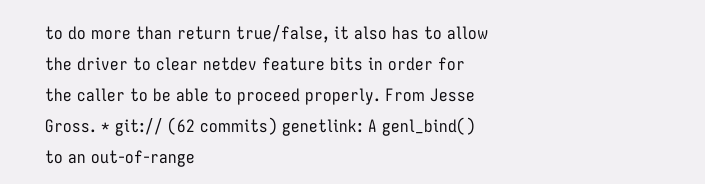to do more than return true/false, it also has to allow the driver to clear netdev feature bits in order for the caller to be able to proceed properly. From Jesse Gross. * git:// (62 commits) genetlink: A genl_bind() to an out-of-range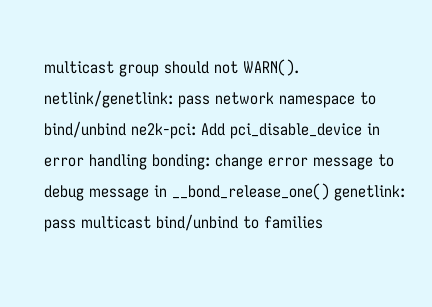multicast group should not WARN(). netlink/genetlink: pass network namespace to bind/unbind ne2k-pci: Add pci_disable_device in error handling bonding: change error message to debug message in __bond_release_one() genetlink: pass multicast bind/unbind to families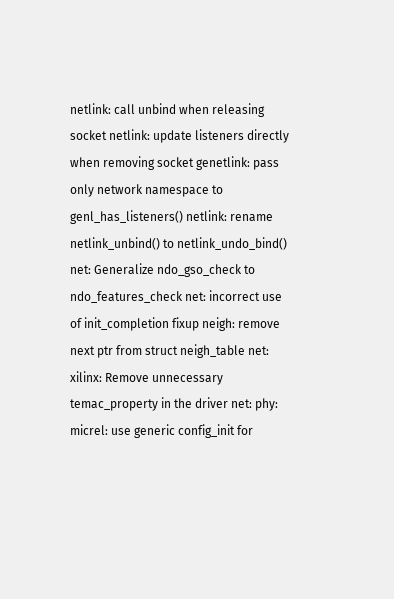netlink: call unbind when releasing socket netlink: update listeners directly when removing socket genetlink: pass only network namespace to genl_has_listeners() netlink: rename netlink_unbind() to netlink_undo_bind() net: Generalize ndo_gso_check to ndo_features_check net: incorrect use of init_completion fixup neigh: remove next ptr from struct neigh_table net: xilinx: Remove unnecessary temac_property in the driver net: phy: micrel: use generic config_init for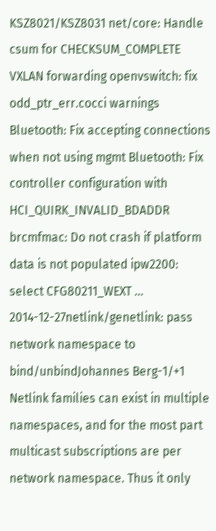KSZ8021/KSZ8031 net/core: Handle csum for CHECKSUM_COMPLETE VXLAN forwarding openvswitch: fix odd_ptr_err.cocci warnings Bluetooth: Fix accepting connections when not using mgmt Bluetooth: Fix controller configuration with HCI_QUIRK_INVALID_BDADDR brcmfmac: Do not crash if platform data is not populated ipw2200: select CFG80211_WEXT ...
2014-12-27netlink/genetlink: pass network namespace to bind/unbindJohannes Berg-1/+1
Netlink families can exist in multiple namespaces, and for the most part multicast subscriptions are per network namespace. Thus it only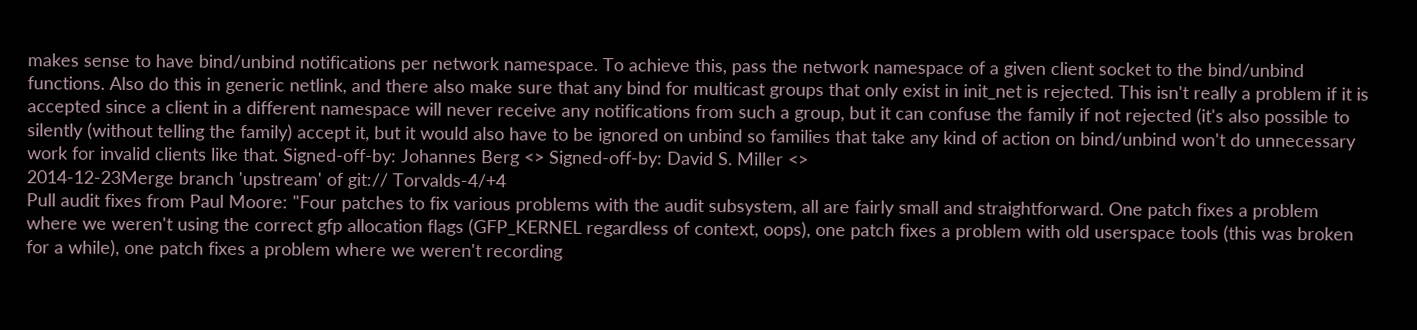makes sense to have bind/unbind notifications per network namespace. To achieve this, pass the network namespace of a given client socket to the bind/unbind functions. Also do this in generic netlink, and there also make sure that any bind for multicast groups that only exist in init_net is rejected. This isn't really a problem if it is accepted since a client in a different namespace will never receive any notifications from such a group, but it can confuse the family if not rejected (it's also possible to silently (without telling the family) accept it, but it would also have to be ignored on unbind so families that take any kind of action on bind/unbind won't do unnecessary work for invalid clients like that. Signed-off-by: Johannes Berg <> Signed-off-by: David S. Miller <>
2014-12-23Merge branch 'upstream' of git:// Torvalds-4/+4
Pull audit fixes from Paul Moore: "Four patches to fix various problems with the audit subsystem, all are fairly small and straightforward. One patch fixes a problem where we weren't using the correct gfp allocation flags (GFP_KERNEL regardless of context, oops), one patch fixes a problem with old userspace tools (this was broken for a while), one patch fixes a problem where we weren't recording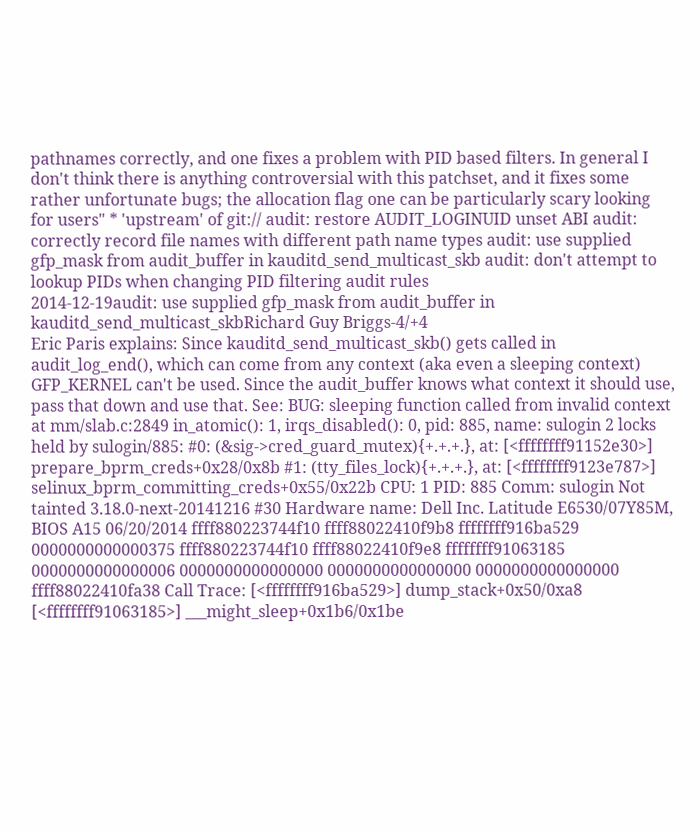pathnames correctly, and one fixes a problem with PID based filters. In general I don't think there is anything controversial with this patchset, and it fixes some rather unfortunate bugs; the allocation flag one can be particularly scary looking for users" * 'upstream' of git:// audit: restore AUDIT_LOGINUID unset ABI audit: correctly record file names with different path name types audit: use supplied gfp_mask from audit_buffer in kauditd_send_multicast_skb audit: don't attempt to lookup PIDs when changing PID filtering audit rules
2014-12-19audit: use supplied gfp_mask from audit_buffer in kauditd_send_multicast_skbRichard Guy Briggs-4/+4
Eric Paris explains: Since kauditd_send_multicast_skb() gets called in audit_log_end(), which can come from any context (aka even a sleeping context) GFP_KERNEL can't be used. Since the audit_buffer knows what context it should use, pass that down and use that. See: BUG: sleeping function called from invalid context at mm/slab.c:2849 in_atomic(): 1, irqs_disabled(): 0, pid: 885, name: sulogin 2 locks held by sulogin/885: #0: (&sig->cred_guard_mutex){+.+.+.}, at: [<ffffffff91152e30>] prepare_bprm_creds+0x28/0x8b #1: (tty_files_lock){+.+.+.}, at: [<ffffffff9123e787>] selinux_bprm_committing_creds+0x55/0x22b CPU: 1 PID: 885 Comm: sulogin Not tainted 3.18.0-next-20141216 #30 Hardware name: Dell Inc. Latitude E6530/07Y85M, BIOS A15 06/20/2014 ffff880223744f10 ffff88022410f9b8 ffffffff916ba529 0000000000000375 ffff880223744f10 ffff88022410f9e8 ffffffff91063185 0000000000000006 0000000000000000 0000000000000000 0000000000000000 ffff88022410fa38 Call Trace: [<ffffffff916ba529>] dump_stack+0x50/0xa8 [<ffffffff91063185>] ___might_sleep+0x1b6/0x1be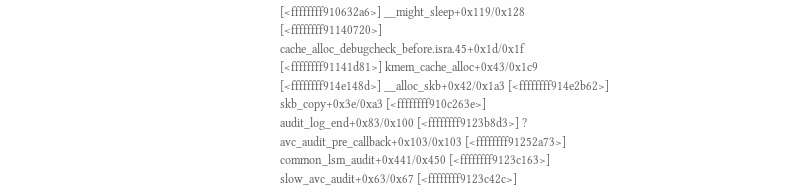[<ffffffff910632a6>] __might_sleep+0x119/0x128 [<ffffffff91140720>] cache_alloc_debugcheck_before.isra.45+0x1d/0x1f [<ffffffff91141d81>] kmem_cache_alloc+0x43/0x1c9 [<ffffffff914e148d>] __alloc_skb+0x42/0x1a3 [<ffffffff914e2b62>] skb_copy+0x3e/0xa3 [<ffffffff910c263e>] audit_log_end+0x83/0x100 [<ffffffff9123b8d3>] ? avc_audit_pre_callback+0x103/0x103 [<ffffffff91252a73>] common_lsm_audit+0x441/0x450 [<ffffffff9123c163>] slow_avc_audit+0x63/0x67 [<ffffffff9123c42c>]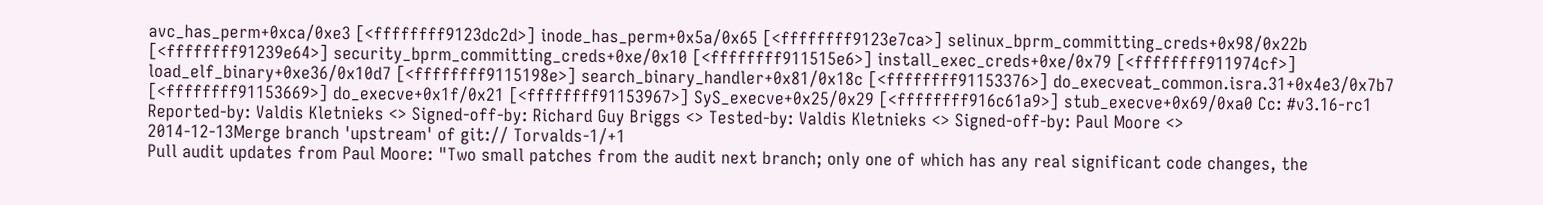avc_has_perm+0xca/0xe3 [<ffffffff9123dc2d>] inode_has_perm+0x5a/0x65 [<ffffffff9123e7ca>] selinux_bprm_committing_creds+0x98/0x22b [<ffffffff91239e64>] security_bprm_committing_creds+0xe/0x10 [<ffffffff911515e6>] install_exec_creds+0xe/0x79 [<ffffffff911974cf>] load_elf_binary+0xe36/0x10d7 [<ffffffff9115198e>] search_binary_handler+0x81/0x18c [<ffffffff91153376>] do_execveat_common.isra.31+0x4e3/0x7b7 [<ffffffff91153669>] do_execve+0x1f/0x21 [<ffffffff91153967>] SyS_execve+0x25/0x29 [<ffffffff916c61a9>] stub_execve+0x69/0xa0 Cc: #v3.16-rc1 Reported-by: Valdis Kletnieks <> Signed-off-by: Richard Guy Briggs <> Tested-by: Valdis Kletnieks <> Signed-off-by: Paul Moore <>
2014-12-13Merge branch 'upstream' of git:// Torvalds-1/+1
Pull audit updates from Paul Moore: "Two small patches from the audit next branch; only one of which has any real significant code changes, the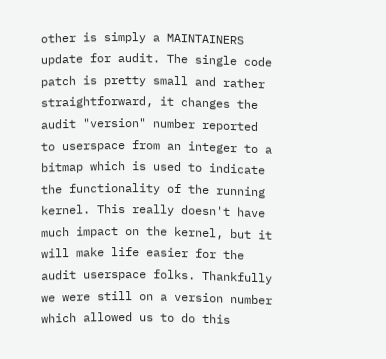other is simply a MAINTAINERS update for audit. The single code patch is pretty small and rather straightforward, it changes the audit "version" number reported to userspace from an integer to a bitmap which is used to indicate the functionality of the running kernel. This really doesn't have much impact on the kernel, but it will make life easier for the audit userspace folks. Thankfully we were still on a version number which allowed us to do this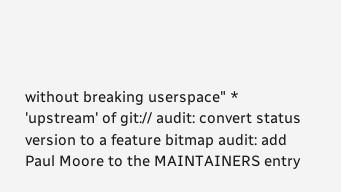without breaking userspace" * 'upstream' of git:// audit: convert status version to a feature bitmap audit: add Paul Moore to the MAINTAINERS entry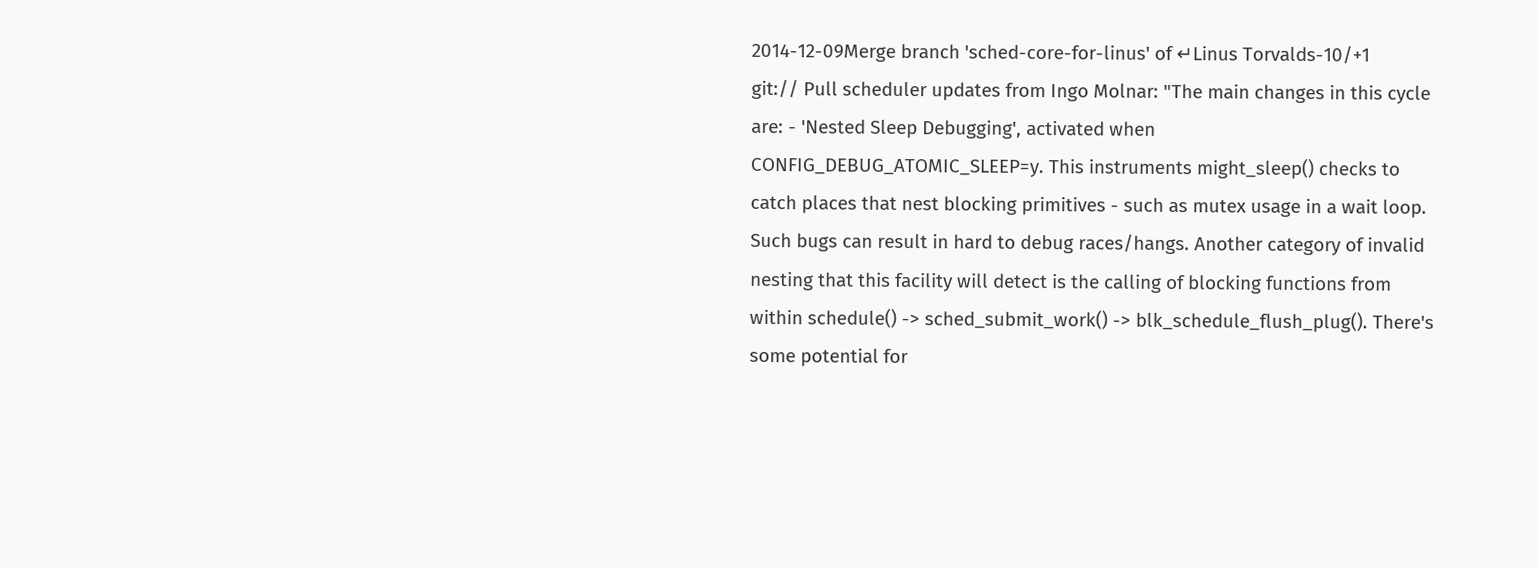2014-12-09Merge branch 'sched-core-for-linus' of ↵Linus Torvalds-10/+1
git:// Pull scheduler updates from Ingo Molnar: "The main changes in this cycle are: - 'Nested Sleep Debugging', activated when CONFIG_DEBUG_ATOMIC_SLEEP=y. This instruments might_sleep() checks to catch places that nest blocking primitives - such as mutex usage in a wait loop. Such bugs can result in hard to debug races/hangs. Another category of invalid nesting that this facility will detect is the calling of blocking functions from within schedule() -> sched_submit_work() -> blk_schedule_flush_plug(). There's some potential for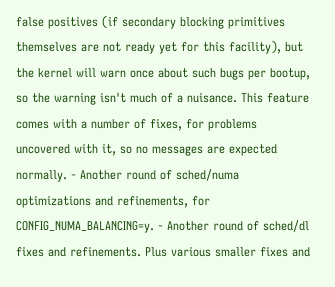false positives (if secondary blocking primitives themselves are not ready yet for this facility), but the kernel will warn once about such bugs per bootup, so the warning isn't much of a nuisance. This feature comes with a number of fixes, for problems uncovered with it, so no messages are expected normally. - Another round of sched/numa optimizations and refinements, for CONFIG_NUMA_BALANCING=y. - Another round of sched/dl fixes and refinements. Plus various smaller fixes and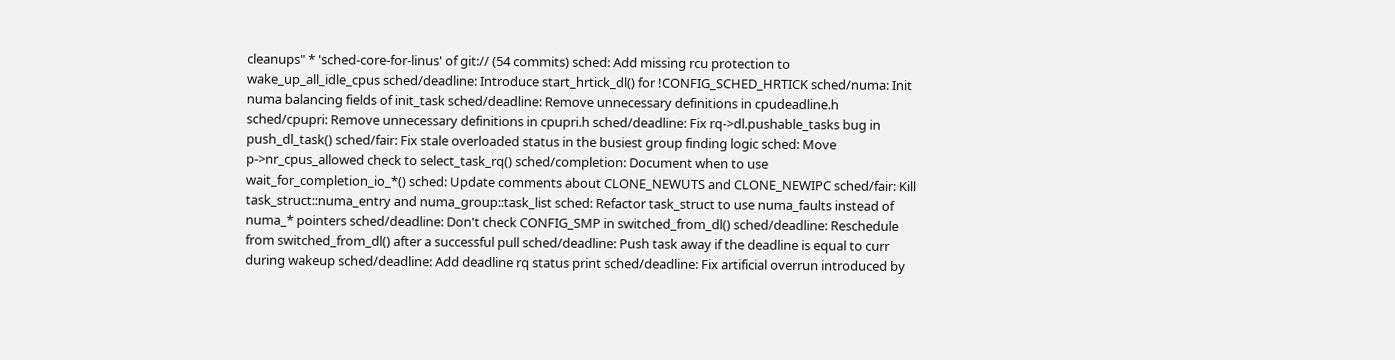cleanups" * 'sched-core-for-linus' of git:// (54 commits) sched: Add missing rcu protection to wake_up_all_idle_cpus sched/deadline: Introduce start_hrtick_dl() for !CONFIG_SCHED_HRTICK sched/numa: Init numa balancing fields of init_task sched/deadline: Remove unnecessary definitions in cpudeadline.h sched/cpupri: Remove unnecessary definitions in cpupri.h sched/deadline: Fix rq->dl.pushable_tasks bug in push_dl_task() sched/fair: Fix stale overloaded status in the busiest group finding logic sched: Move p->nr_cpus_allowed check to select_task_rq() sched/completion: Document when to use wait_for_completion_io_*() sched: Update comments about CLONE_NEWUTS and CLONE_NEWIPC sched/fair: Kill task_struct::numa_entry and numa_group::task_list sched: Refactor task_struct to use numa_faults instead of numa_* pointers sched/deadline: Don't check CONFIG_SMP in switched_from_dl() sched/deadline: Reschedule from switched_from_dl() after a successful pull sched/deadline: Push task away if the deadline is equal to curr during wakeup sched/deadline: Add deadline rq status print sched/deadline: Fix artificial overrun introduced by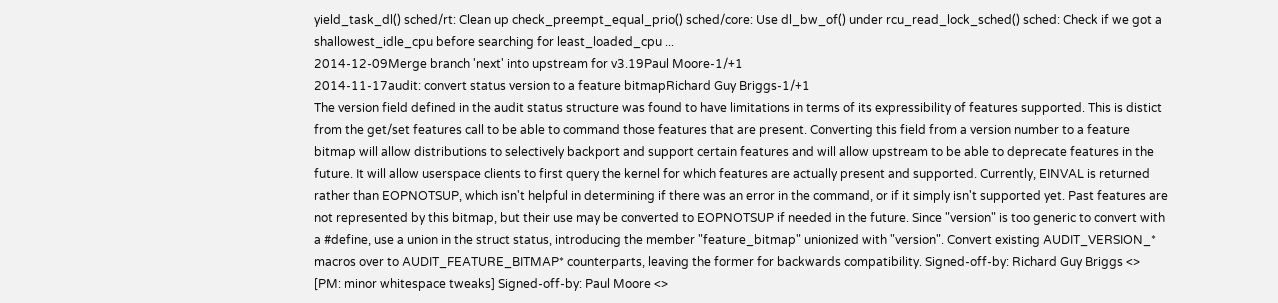yield_task_dl() sched/rt: Clean up check_preempt_equal_prio() sched/core: Use dl_bw_of() under rcu_read_lock_sched() sched: Check if we got a shallowest_idle_cpu before searching for least_loaded_cpu ...
2014-12-09Merge branch 'next' into upstream for v3.19Paul Moore-1/+1
2014-11-17audit: convert status version to a feature bitmapRichard Guy Briggs-1/+1
The version field defined in the audit status structure was found to have limitations in terms of its expressibility of features supported. This is distict from the get/set features call to be able to command those features that are present. Converting this field from a version number to a feature bitmap will allow distributions to selectively backport and support certain features and will allow upstream to be able to deprecate features in the future. It will allow userspace clients to first query the kernel for which features are actually present and supported. Currently, EINVAL is returned rather than EOPNOTSUP, which isn't helpful in determining if there was an error in the command, or if it simply isn't supported yet. Past features are not represented by this bitmap, but their use may be converted to EOPNOTSUP if needed in the future. Since "version" is too generic to convert with a #define, use a union in the struct status, introducing the member "feature_bitmap" unionized with "version". Convert existing AUDIT_VERSION_* macros over to AUDIT_FEATURE_BITMAP* counterparts, leaving the former for backwards compatibility. Signed-off-by: Richard Guy Briggs <> [PM: minor whitespace tweaks] Signed-off-by: Paul Moore <>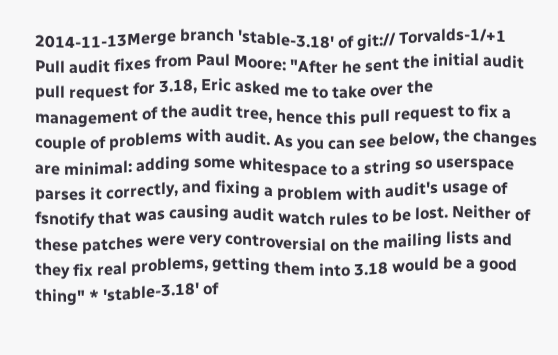2014-11-13Merge branch 'stable-3.18' of git:// Torvalds-1/+1
Pull audit fixes from Paul Moore: "After he sent the initial audit pull request for 3.18, Eric asked me to take over the management of the audit tree, hence this pull request to fix a couple of problems with audit. As you can see below, the changes are minimal: adding some whitespace to a string so userspace parses it correctly, and fixing a problem with audit's usage of fsnotify that was causing audit watch rules to be lost. Neither of these patches were very controversial on the mailing lists and they fix real problems, getting them into 3.18 would be a good thing" * 'stable-3.18' of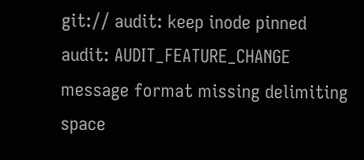git:// audit: keep inode pinned audit: AUDIT_FEATURE_CHANGE message format missing delimiting space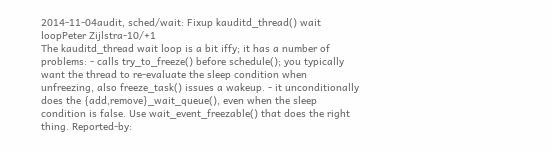2014-11-04audit, sched/wait: Fixup kauditd_thread() wait loopPeter Zijlstra-10/+1
The kauditd_thread wait loop is a bit iffy; it has a number of problems: - calls try_to_freeze() before schedule(); you typically want the thread to re-evaluate the sleep condition when unfreezing, also freeze_task() issues a wakeup. - it unconditionally does the {add,remove}_wait_queue(), even when the sleep condition is false. Use wait_event_freezable() that does the right thing. Reported-by: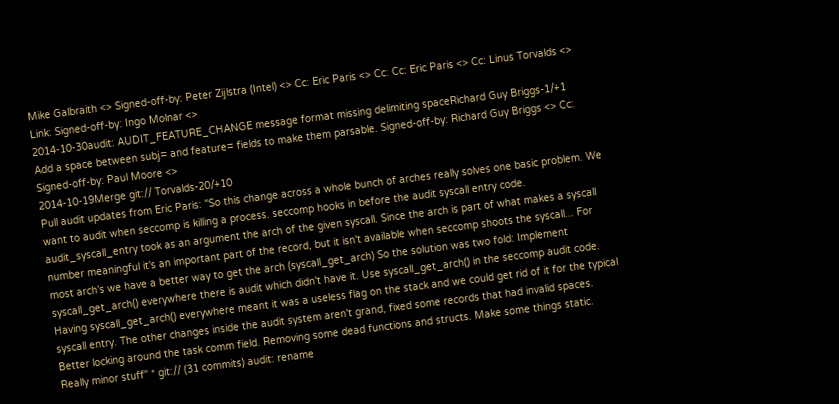Mike Galbraith <> Signed-off-by: Peter Zijlstra (Intel) <> Cc: Eric Paris <> Cc: Cc: Eric Paris <> Cc: Linus Torvalds <> Link: Signed-off-by: Ingo Molnar <>
2014-10-30audit: AUDIT_FEATURE_CHANGE message format missing delimiting spaceRichard Guy Briggs-1/+1
Add a space between subj= and feature= fields to make them parsable. Signed-off-by: Richard Guy Briggs <> Cc: Signed-off-by: Paul Moore <>
2014-10-19Merge git:// Torvalds-20/+10
Pull audit updates from Eric Paris: "So this change across a whole bunch of arches really solves one basic problem. We want to audit when seccomp is killing a process. seccomp hooks in before the audit syscall entry code. audit_syscall_entry took as an argument the arch of the given syscall. Since the arch is part of what makes a syscall number meaningful it's an important part of the record, but it isn't available when seccomp shoots the syscall... For most arch's we have a better way to get the arch (syscall_get_arch) So the solution was two fold: Implement syscall_get_arch() everywhere there is audit which didn't have it. Use syscall_get_arch() in the seccomp audit code. Having syscall_get_arch() everywhere meant it was a useless flag on the stack and we could get rid of it for the typical syscall entry. The other changes inside the audit system aren't grand, fixed some records that had invalid spaces. Better locking around the task comm field. Removing some dead functions and structs. Make some things static. Really minor stuff" * git:// (31 commits) audit: rename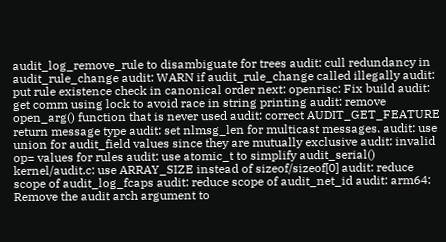audit_log_remove_rule to disambiguate for trees audit: cull redundancy in audit_rule_change audit: WARN if audit_rule_change called illegally audit: put rule existence check in canonical order next: openrisc: Fix build audit: get comm using lock to avoid race in string printing audit: remove open_arg() function that is never used audit: correct AUDIT_GET_FEATURE return message type audit: set nlmsg_len for multicast messages. audit: use union for audit_field values since they are mutually exclusive audit: invalid op= values for rules audit: use atomic_t to simplify audit_serial() kernel/audit.c: use ARRAY_SIZE instead of sizeof/sizeof[0] audit: reduce scope of audit_log_fcaps audit: reduce scope of audit_net_id audit: arm64: Remove the audit arch argument to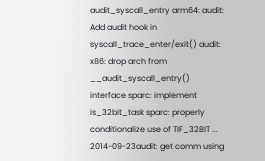audit_syscall_entry arm64: audit: Add audit hook in syscall_trace_enter/exit() audit: x86: drop arch from __audit_syscall_entry() interface sparc: implement is_32bit_task sparc: properly conditionalize use of TIF_32BIT ...
2014-09-23audit: get comm using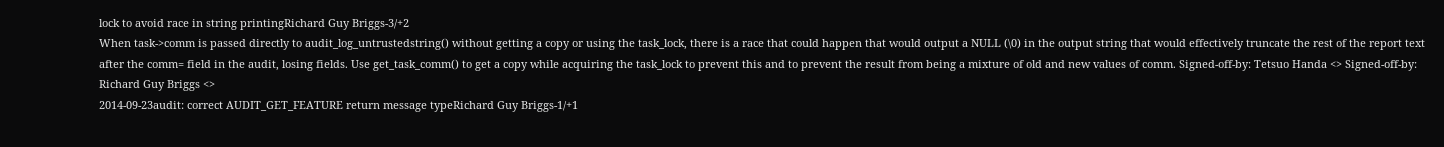lock to avoid race in string printingRichard Guy Briggs-3/+2
When task->comm is passed directly to audit_log_untrustedstring() without getting a copy or using the task_lock, there is a race that could happen that would output a NULL (\0) in the output string that would effectively truncate the rest of the report text after the comm= field in the audit, losing fields. Use get_task_comm() to get a copy while acquiring the task_lock to prevent this and to prevent the result from being a mixture of old and new values of comm. Signed-off-by: Tetsuo Handa <> Signed-off-by: Richard Guy Briggs <>
2014-09-23audit: correct AUDIT_GET_FEATURE return message typeRichard Guy Briggs-1/+1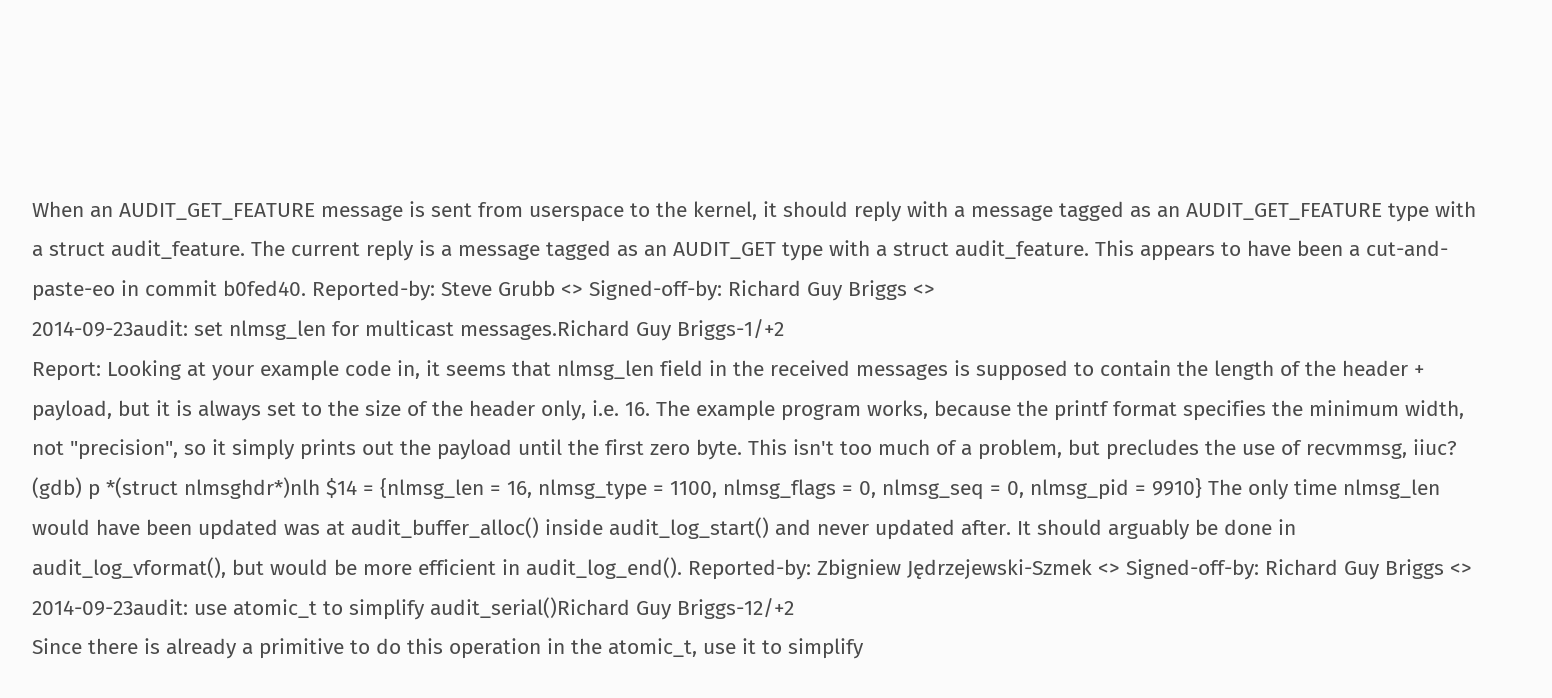When an AUDIT_GET_FEATURE message is sent from userspace to the kernel, it should reply with a message tagged as an AUDIT_GET_FEATURE type with a struct audit_feature. The current reply is a message tagged as an AUDIT_GET type with a struct audit_feature. This appears to have been a cut-and-paste-eo in commit b0fed40. Reported-by: Steve Grubb <> Signed-off-by: Richard Guy Briggs <>
2014-09-23audit: set nlmsg_len for multicast messages.Richard Guy Briggs-1/+2
Report: Looking at your example code in, it seems that nlmsg_len field in the received messages is supposed to contain the length of the header + payload, but it is always set to the size of the header only, i.e. 16. The example program works, because the printf format specifies the minimum width, not "precision", so it simply prints out the payload until the first zero byte. This isn't too much of a problem, but precludes the use of recvmmsg, iiuc? (gdb) p *(struct nlmsghdr*)nlh $14 = {nlmsg_len = 16, nlmsg_type = 1100, nlmsg_flags = 0, nlmsg_seq = 0, nlmsg_pid = 9910} The only time nlmsg_len would have been updated was at audit_buffer_alloc() inside audit_log_start() and never updated after. It should arguably be done in audit_log_vformat(), but would be more efficient in audit_log_end(). Reported-by: Zbigniew Jędrzejewski-Szmek <> Signed-off-by: Richard Guy Briggs <>
2014-09-23audit: use atomic_t to simplify audit_serial()Richard Guy Briggs-12/+2
Since there is already a primitive to do this operation in the atomic_t, use it to simplify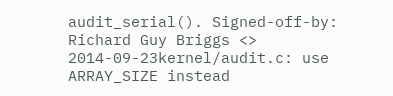audit_serial(). Signed-off-by: Richard Guy Briggs <>
2014-09-23kernel/audit.c: use ARRAY_SIZE instead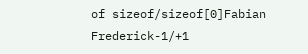of sizeof/sizeof[0]Fabian Frederick-1/+1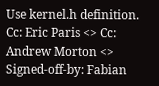Use kernel.h definition. Cc: Eric Paris <> Cc: Andrew Morton <> Signed-off-by: Fabian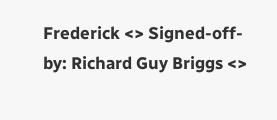Frederick <> Signed-off-by: Richard Guy Briggs <>